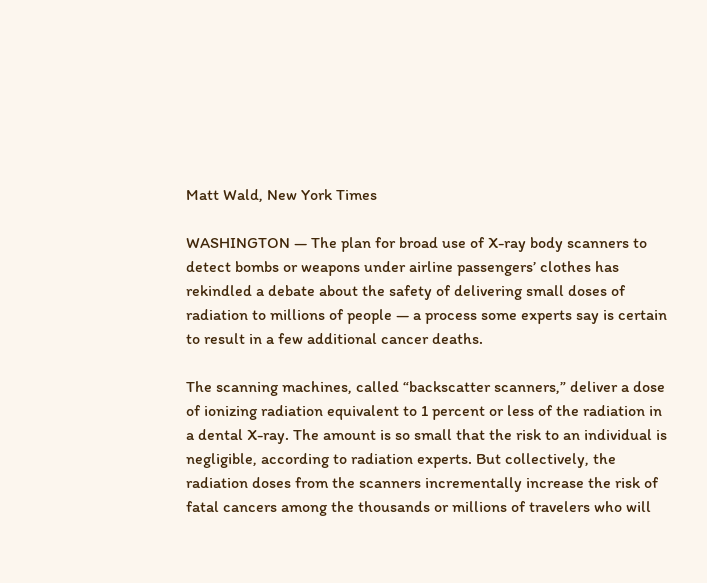Matt Wald, New York Times

WASHINGTON — The plan for broad use of X-ray body scanners to detect bombs or weapons under airline passengers’ clothes has rekindled a debate about the safety of delivering small doses of radiation to millions of people — a process some experts say is certain to result in a few additional cancer deaths.

The scanning machines, called “backscatter scanners,” deliver a dose of ionizing radiation equivalent to 1 percent or less of the radiation in a dental X-ray. The amount is so small that the risk to an individual is negligible, according to radiation experts. But collectively, the radiation doses from the scanners incrementally increase the risk of fatal cancers among the thousands or millions of travelers who will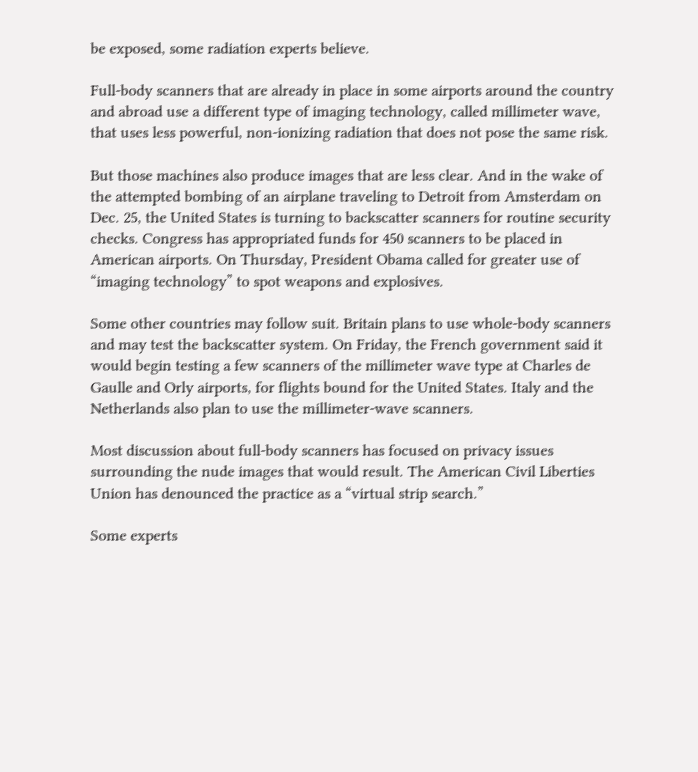be exposed, some radiation experts believe.

Full-body scanners that are already in place in some airports around the country and abroad use a different type of imaging technology, called millimeter wave, that uses less powerful, non-ionizing radiation that does not pose the same risk.

But those machines also produce images that are less clear. And in the wake of the attempted bombing of an airplane traveling to Detroit from Amsterdam on Dec. 25, the United States is turning to backscatter scanners for routine security checks. Congress has appropriated funds for 450 scanners to be placed in American airports. On Thursday, President Obama called for greater use of “imaging technology” to spot weapons and explosives.

Some other countries may follow suit. Britain plans to use whole-body scanners and may test the backscatter system. On Friday, the French government said it would begin testing a few scanners of the millimeter wave type at Charles de Gaulle and Orly airports, for flights bound for the United States. Italy and the Netherlands also plan to use the millimeter-wave scanners.

Most discussion about full-body scanners has focused on privacy issues surrounding the nude images that would result. The American Civil Liberties Union has denounced the practice as a “virtual strip search.”

Some experts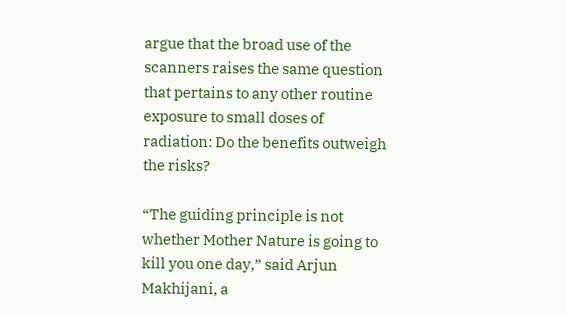argue that the broad use of the scanners raises the same question that pertains to any other routine exposure to small doses of
radiation: Do the benefits outweigh the risks?

“The guiding principle is not whether Mother Nature is going to kill you one day,” said Arjun Makhijani, a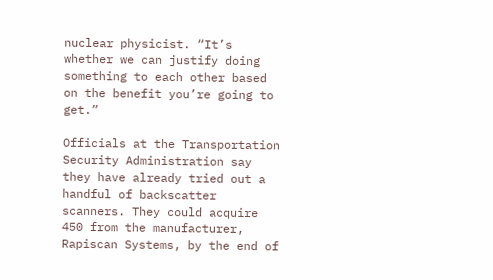nuclear physicist. “It’s whether we can justify doing something to each other based on the benefit you’re going to get.”

Officials at the Transportation Security Administration say they have already tried out a handful of backscatter scanners. They could acquire 450 from the manufacturer, Rapiscan Systems, by the end of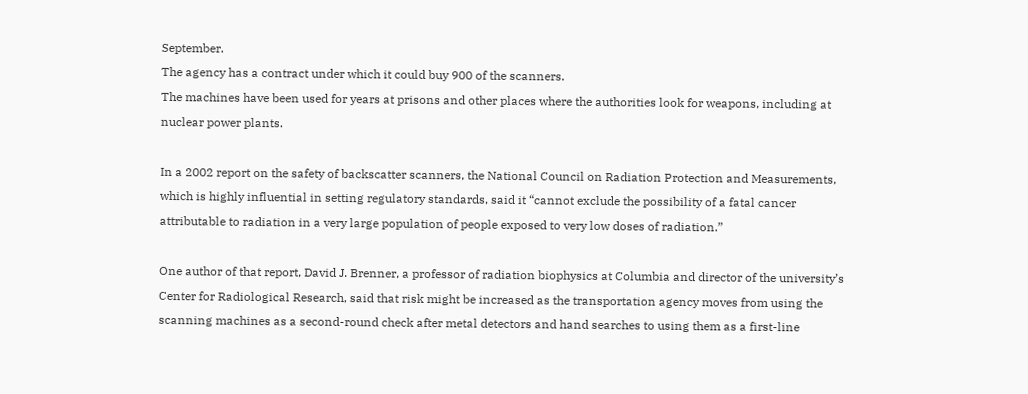September.
The agency has a contract under which it could buy 900 of the scanners.
The machines have been used for years at prisons and other places where the authorities look for weapons, including at nuclear power plants.

In a 2002 report on the safety of backscatter scanners, the National Council on Radiation Protection and Measurements, which is highly influential in setting regulatory standards, said it “cannot exclude the possibility of a fatal cancer attributable to radiation in a very large population of people exposed to very low doses of radiation.”

One author of that report, David J. Brenner, a professor of radiation biophysics at Columbia and director of the university’s Center for Radiological Research, said that risk might be increased as the transportation agency moves from using the scanning machines as a second-round check after metal detectors and hand searches to using them as a first-line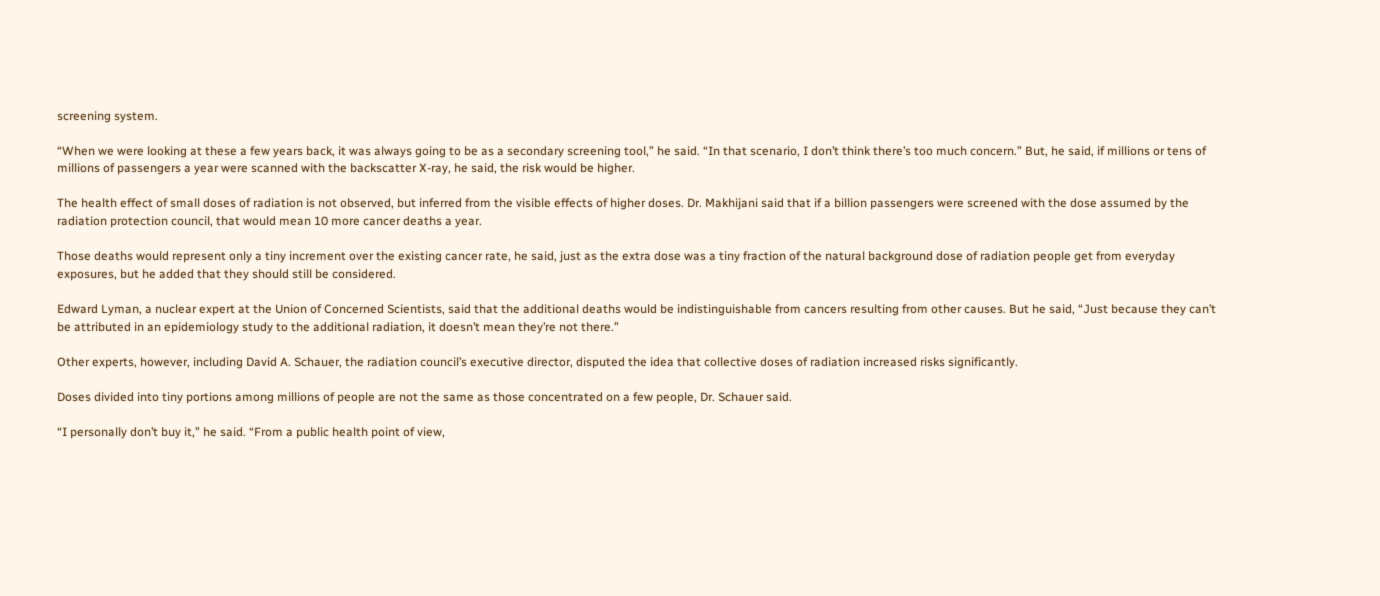screening system.

“When we were looking at these a few years back, it was always going to be as a secondary screening tool,” he said. “In that scenario, I don’t think there’s too much concern.” But, he said, if millions or tens of millions of passengers a year were scanned with the backscatter X-ray, he said, the risk would be higher.

The health effect of small doses of radiation is not observed, but inferred from the visible effects of higher doses. Dr. Makhijani said that if a billion passengers were screened with the dose assumed by the radiation protection council, that would mean 10 more cancer deaths a year.

Those deaths would represent only a tiny increment over the existing cancer rate, he said, just as the extra dose was a tiny fraction of the natural background dose of radiation people get from everyday exposures, but he added that they should still be considered.

Edward Lyman, a nuclear expert at the Union of Concerned Scientists, said that the additional deaths would be indistinguishable from cancers resulting from other causes. But he said, “Just because they can’t be attributed in an epidemiology study to the additional radiation, it doesn’t mean they’re not there.”

Other experts, however, including David A. Schauer, the radiation council’s executive director, disputed the idea that collective doses of radiation increased risks significantly.

Doses divided into tiny portions among millions of people are not the same as those concentrated on a few people, Dr. Schauer said.

“I personally don’t buy it,” he said. “From a public health point of view,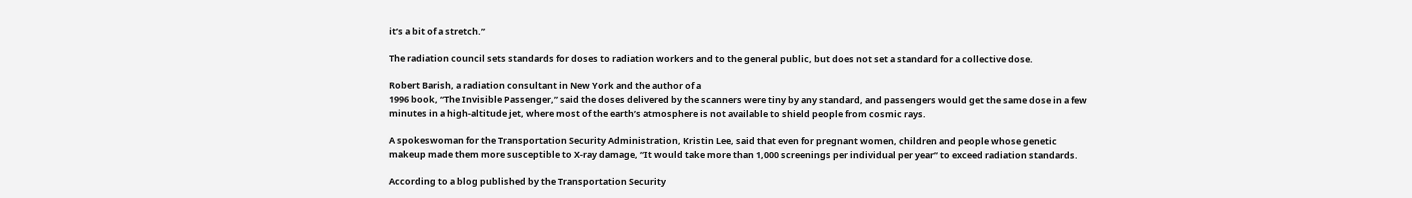it’s a bit of a stretch.”

The radiation council sets standards for doses to radiation workers and to the general public, but does not set a standard for a collective dose.

Robert Barish, a radiation consultant in New York and the author of a
1996 book, “The Invisible Passenger,” said the doses delivered by the scanners were tiny by any standard, and passengers would get the same dose in a few minutes in a high-altitude jet, where most of the earth’s atmosphere is not available to shield people from cosmic rays.

A spokeswoman for the Transportation Security Administration, Kristin Lee, said that even for pregnant women, children and people whose genetic makeup made them more susceptible to X-ray damage, “It would take more than 1,000 screenings per individual per year” to exceed radiation standards.

According to a blog published by the Transportation Security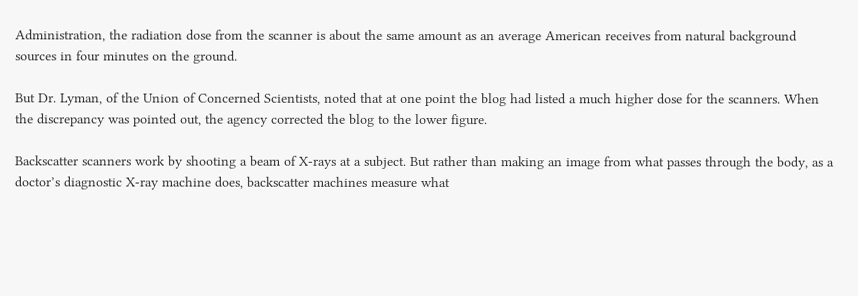Administration, the radiation dose from the scanner is about the same amount as an average American receives from natural background sources in four minutes on the ground.

But Dr. Lyman, of the Union of Concerned Scientists, noted that at one point the blog had listed a much higher dose for the scanners. When the discrepancy was pointed out, the agency corrected the blog to the lower figure.

Backscatter scanners work by shooting a beam of X-rays at a subject. But rather than making an image from what passes through the body, as a doctor’s diagnostic X-ray machine does, backscatter machines measure what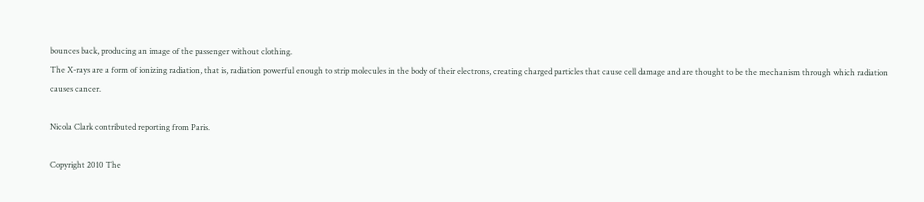bounces back, producing an image of the passenger without clothing.
The X-rays are a form of ionizing radiation, that is, radiation powerful enough to strip molecules in the body of their electrons, creating charged particles that cause cell damage and are thought to be the mechanism through which radiation causes cancer.

Nicola Clark contributed reporting from Paris.

Copyright 2010 The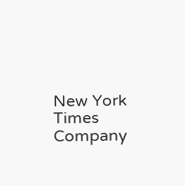New York Times Company